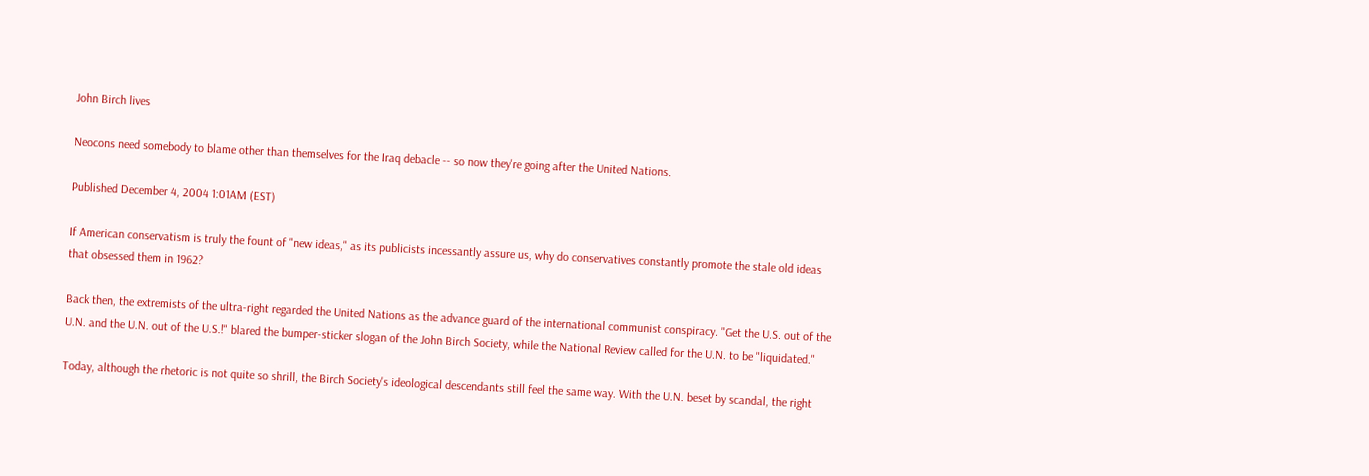John Birch lives

Neocons need somebody to blame other than themselves for the Iraq debacle -- so now they're going after the United Nations.

Published December 4, 2004 1:01AM (EST)

If American conservatism is truly the fount of "new ideas," as its publicists incessantly assure us, why do conservatives constantly promote the stale old ideas that obsessed them in 1962?

Back then, the extremists of the ultra-right regarded the United Nations as the advance guard of the international communist conspiracy. "Get the U.S. out of the U.N. and the U.N. out of the U.S.!" blared the bumper-sticker slogan of the John Birch Society, while the National Review called for the U.N. to be "liquidated."

Today, although the rhetoric is not quite so shrill, the Birch Society's ideological descendants still feel the same way. With the U.N. beset by scandal, the right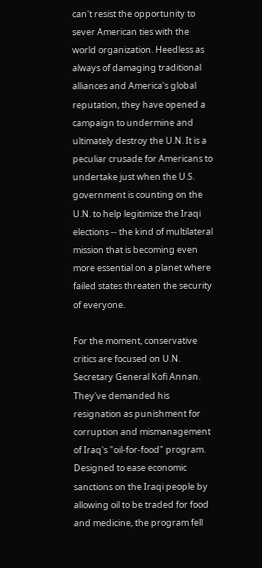can't resist the opportunity to sever American ties with the world organization. Heedless as always of damaging traditional alliances and America's global reputation, they have opened a campaign to undermine and ultimately destroy the U.N. It is a peculiar crusade for Americans to undertake just when the U.S. government is counting on the U.N. to help legitimize the Iraqi elections -- the kind of multilateral mission that is becoming even more essential on a planet where failed states threaten the security of everyone.

For the moment, conservative critics are focused on U.N. Secretary General Kofi Annan. They've demanded his resignation as punishment for corruption and mismanagement of Iraq's "oil-for-food" program. Designed to ease economic sanctions on the Iraqi people by allowing oil to be traded for food and medicine, the program fell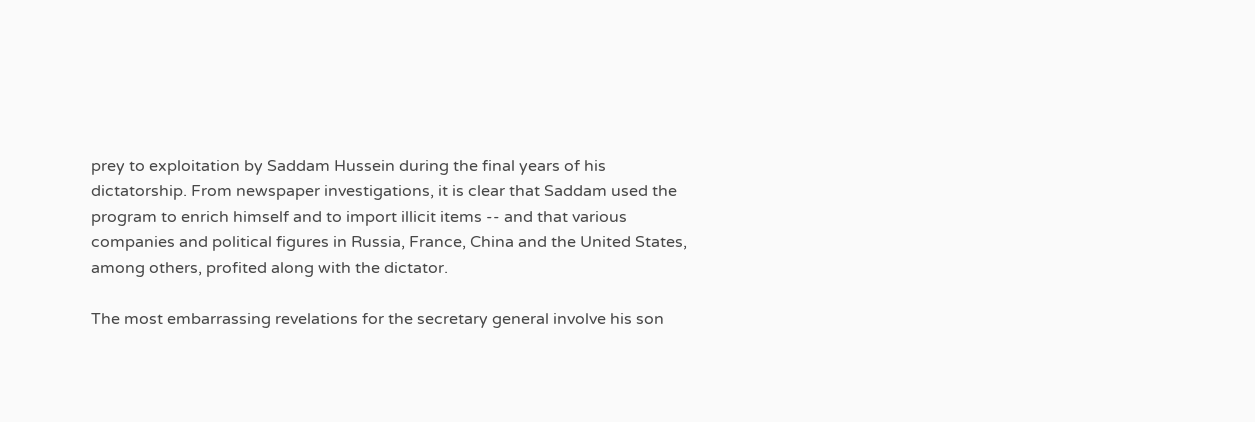prey to exploitation by Saddam Hussein during the final years of his dictatorship. From newspaper investigations, it is clear that Saddam used the program to enrich himself and to import illicit items -- and that various companies and political figures in Russia, France, China and the United States, among others, profited along with the dictator.

The most embarrassing revelations for the secretary general involve his son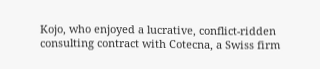Kojo, who enjoyed a lucrative, conflict-ridden consulting contract with Cotecna, a Swiss firm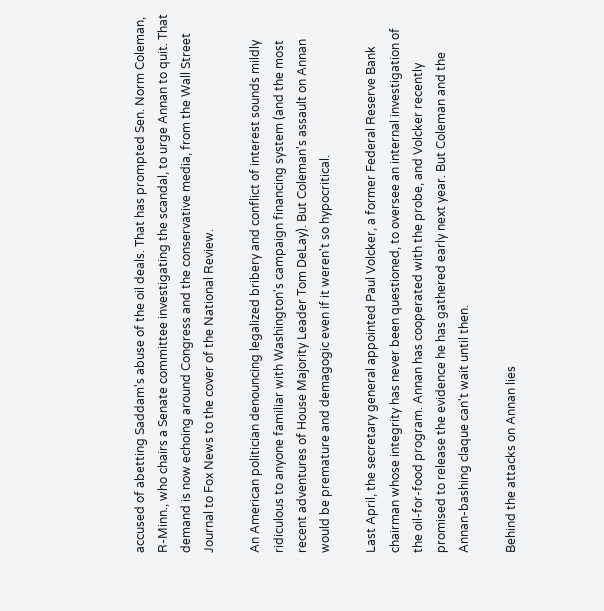accused of abetting Saddam's abuse of the oil deals. That has prompted Sen. Norm Coleman, R-Minn., who chairs a Senate committee investigating the scandal, to urge Annan to quit. That demand is now echoing around Congress and the conservative media, from the Wall Street Journal to Fox News to the cover of the National Review.

An American politician denouncing legalized bribery and conflict of interest sounds mildly ridiculous to anyone familiar with Washington's campaign financing system (and the most recent adventures of House Majority Leader Tom DeLay). But Coleman's assault on Annan would be premature and demagogic even if it weren't so hypocritical.

Last April, the secretary general appointed Paul Volcker, a former Federal Reserve Bank chairman whose integrity has never been questioned, to oversee an internal investigation of the oil-for-food program. Annan has cooperated with the probe, and Volcker recently promised to release the evidence he has gathered early next year. But Coleman and the Annan-bashing claque can't wait until then.

Behind the attacks on Annan lies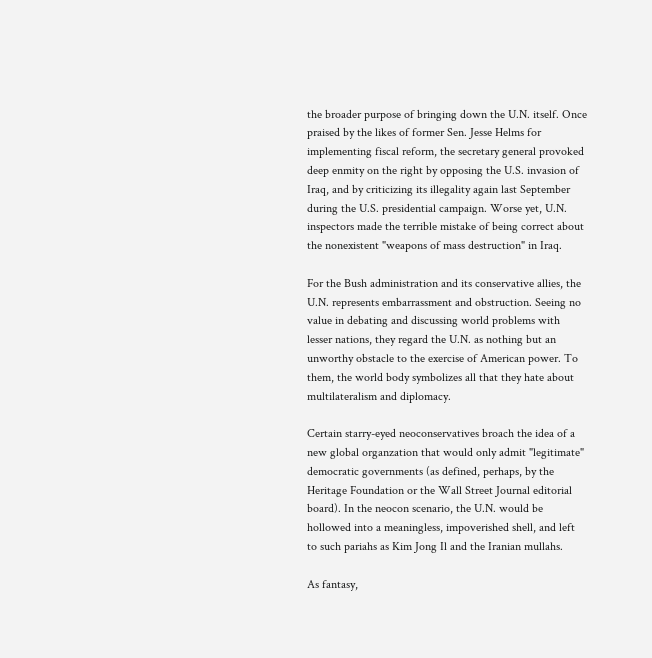the broader purpose of bringing down the U.N. itself. Once praised by the likes of former Sen. Jesse Helms for implementing fiscal reform, the secretary general provoked deep enmity on the right by opposing the U.S. invasion of Iraq, and by criticizing its illegality again last September during the U.S. presidential campaign. Worse yet, U.N. inspectors made the terrible mistake of being correct about the nonexistent "weapons of mass destruction" in Iraq.

For the Bush administration and its conservative allies, the U.N. represents embarrassment and obstruction. Seeing no value in debating and discussing world problems with lesser nations, they regard the U.N. as nothing but an unworthy obstacle to the exercise of American power. To them, the world body symbolizes all that they hate about multilateralism and diplomacy.

Certain starry-eyed neoconservatives broach the idea of a new global organzation that would only admit "legitimate" democratic governments (as defined, perhaps, by the Heritage Foundation or the Wall Street Journal editorial board). In the neocon scenario, the U.N. would be hollowed into a meaningless, impoverished shell, and left to such pariahs as Kim Jong Il and the Iranian mullahs.

As fantasy,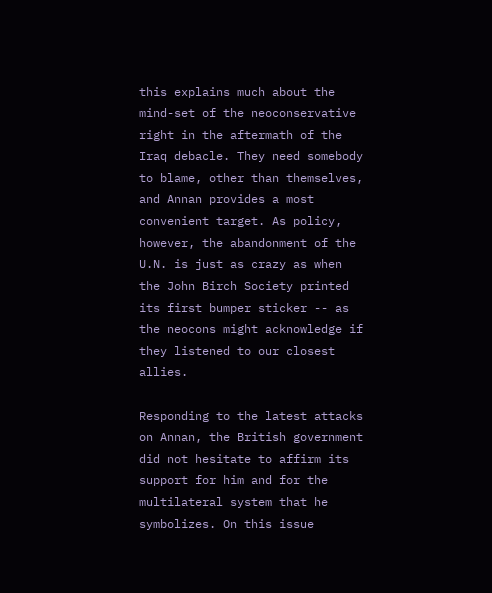this explains much about the mind-set of the neoconservative right in the aftermath of the Iraq debacle. They need somebody to blame, other than themselves, and Annan provides a most convenient target. As policy, however, the abandonment of the U.N. is just as crazy as when the John Birch Society printed its first bumper sticker -- as the neocons might acknowledge if they listened to our closest allies.

Responding to the latest attacks on Annan, the British government did not hesitate to affirm its support for him and for the multilateral system that he symbolizes. On this issue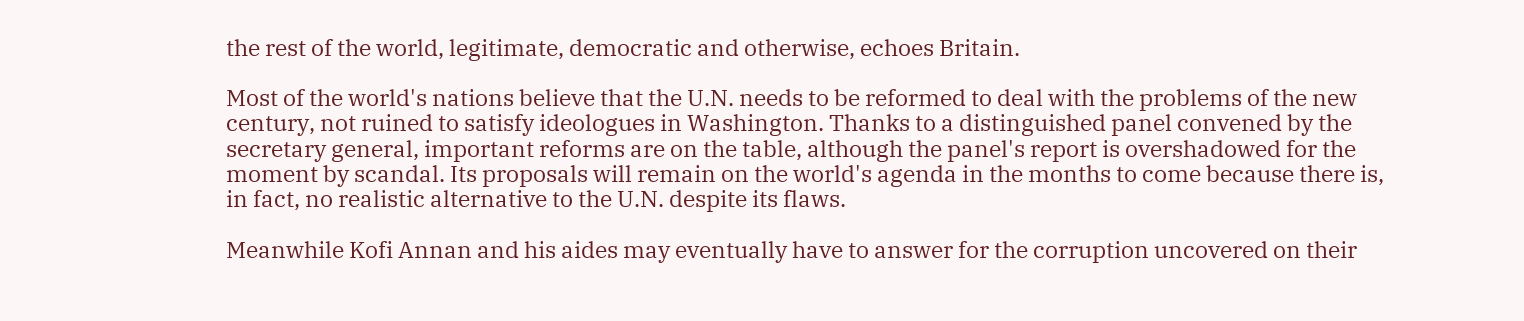the rest of the world, legitimate, democratic and otherwise, echoes Britain.

Most of the world's nations believe that the U.N. needs to be reformed to deal with the problems of the new century, not ruined to satisfy ideologues in Washington. Thanks to a distinguished panel convened by the secretary general, important reforms are on the table, although the panel's report is overshadowed for the moment by scandal. Its proposals will remain on the world's agenda in the months to come because there is, in fact, no realistic alternative to the U.N. despite its flaws.

Meanwhile Kofi Annan and his aides may eventually have to answer for the corruption uncovered on their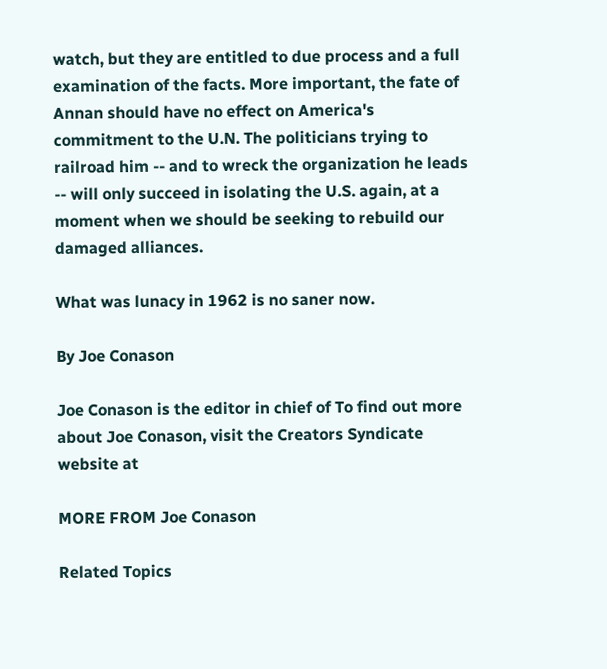watch, but they are entitled to due process and a full examination of the facts. More important, the fate of Annan should have no effect on America's commitment to the U.N. The politicians trying to railroad him -- and to wreck the organization he leads -- will only succeed in isolating the U.S. again, at a moment when we should be seeking to rebuild our damaged alliances.

What was lunacy in 1962 is no saner now.

By Joe Conason

Joe Conason is the editor in chief of To find out more about Joe Conason, visit the Creators Syndicate website at

MORE FROM Joe Conason

Related Topics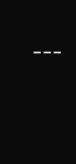---